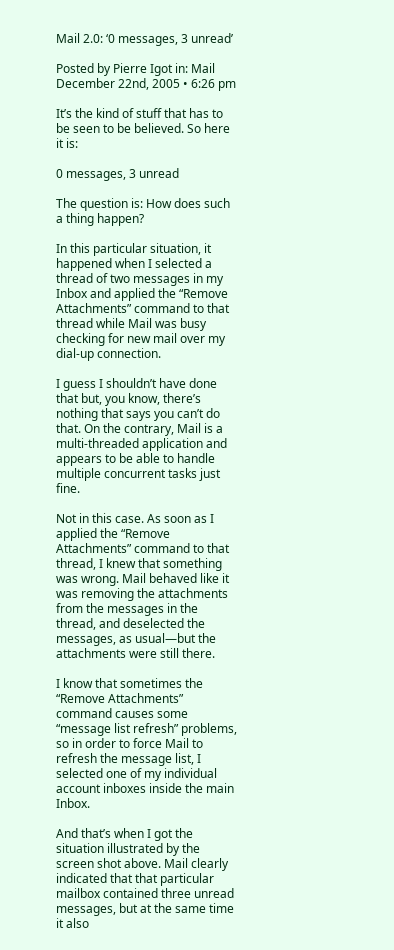Mail 2.0: ‘0 messages, 3 unread’

Posted by Pierre Igot in: Mail
December 22nd, 2005 • 6:26 pm

It’s the kind of stuff that has to be seen to be believed. So here it is:

0 messages, 3 unread

The question is: How does such a thing happen?

In this particular situation, it happened when I selected a thread of two messages in my Inbox and applied the “Remove Attachments” command to that thread while Mail was busy checking for new mail over my dial-up connection.

I guess I shouldn’t have done that but, you know, there’s nothing that says you can’t do that. On the contrary, Mail is a multi-threaded application and appears to be able to handle multiple concurrent tasks just fine.

Not in this case. As soon as I applied the “Remove Attachments” command to that thread, I knew that something was wrong. Mail behaved like it was removing the attachments from the messages in the thread, and deselected the messages, as usual—but the attachments were still there.

I know that sometimes the “Remove Attachments” command causes some “message list refresh” problems, so in order to force Mail to refresh the message list, I selected one of my individual account inboxes inside the main Inbox.

And that’s when I got the situation illustrated by the screen shot above. Mail clearly indicated that that particular mailbox contained three unread messages, but at the same time it also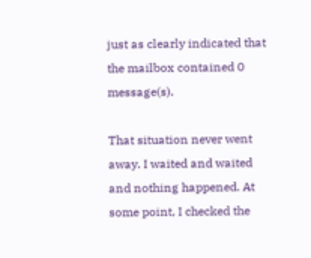just as clearly indicated that the mailbox contained 0 message(s).

That situation never went away. I waited and waited and nothing happened. At some point, I checked the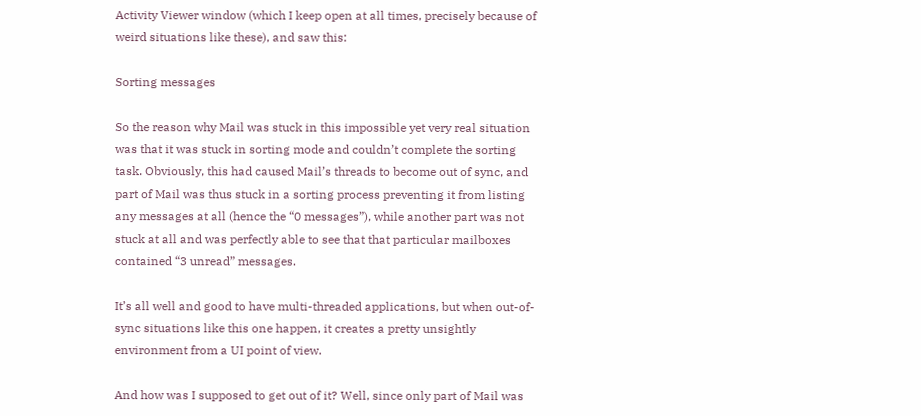Activity Viewer window (which I keep open at all times, precisely because of weird situations like these), and saw this:

Sorting messages

So the reason why Mail was stuck in this impossible yet very real situation was that it was stuck in sorting mode and couldn’t complete the sorting task. Obviously, this had caused Mail’s threads to become out of sync, and part of Mail was thus stuck in a sorting process preventing it from listing any messages at all (hence the “0 messages”), while another part was not stuck at all and was perfectly able to see that that particular mailboxes contained “3 unread” messages.

It’s all well and good to have multi-threaded applications, but when out-of-sync situations like this one happen, it creates a pretty unsightly environment from a UI point of view.

And how was I supposed to get out of it? Well, since only part of Mail was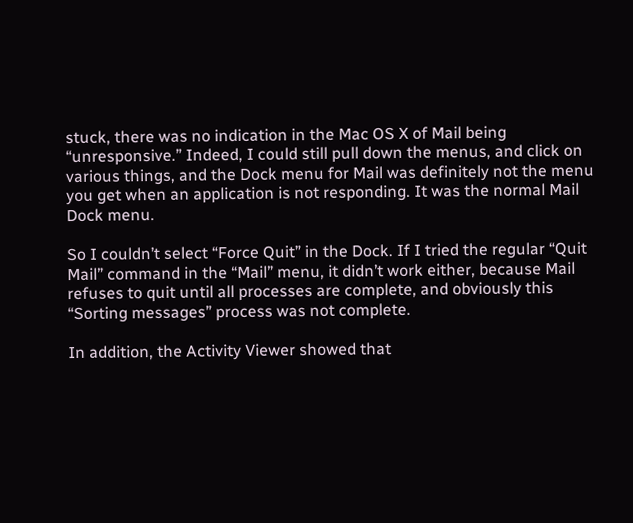stuck, there was no indication in the Mac OS X of Mail being “unresponsive.” Indeed, I could still pull down the menus, and click on various things, and the Dock menu for Mail was definitely not the menu you get when an application is not responding. It was the normal Mail Dock menu.

So I couldn’t select “Force Quit” in the Dock. If I tried the regular “Quit Mail” command in the “Mail” menu, it didn’t work either, because Mail refuses to quit until all processes are complete, and obviously this “Sorting messages” process was not complete.

In addition, the Activity Viewer showed that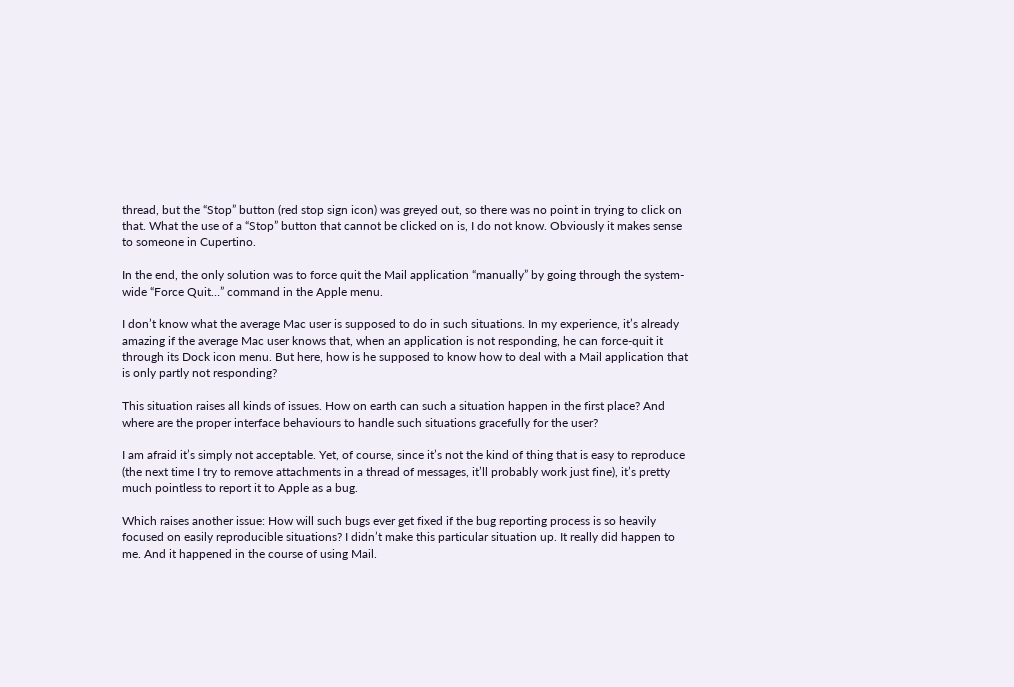thread, but the “Stop” button (red stop sign icon) was greyed out, so there was no point in trying to click on that. What the use of a “Stop” button that cannot be clicked on is, I do not know. Obviously it makes sense to someone in Cupertino.

In the end, the only solution was to force quit the Mail application “manually” by going through the system-wide “Force Quit…” command in the Apple menu.

I don’t know what the average Mac user is supposed to do in such situations. In my experience, it’s already amazing if the average Mac user knows that, when an application is not responding, he can force-quit it through its Dock icon menu. But here, how is he supposed to know how to deal with a Mail application that is only partly not responding?

This situation raises all kinds of issues. How on earth can such a situation happen in the first place? And where are the proper interface behaviours to handle such situations gracefully for the user?

I am afraid it’s simply not acceptable. Yet, of course, since it’s not the kind of thing that is easy to reproduce (the next time I try to remove attachments in a thread of messages, it’ll probably work just fine), it’s pretty much pointless to report it to Apple as a bug.

Which raises another issue: How will such bugs ever get fixed if the bug reporting process is so heavily focused on easily reproducible situations? I didn’t make this particular situation up. It really did happen to me. And it happened in the course of using Mail.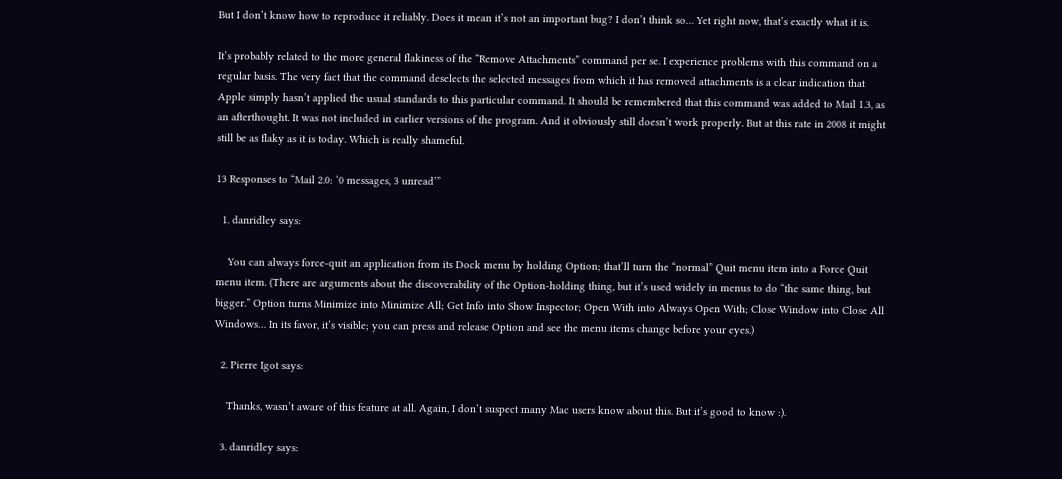But I don’t know how to reproduce it reliably. Does it mean it’s not an important bug? I don’t think so… Yet right now, that’s exactly what it is.

It’s probably related to the more general flakiness of the “Remove Attachments” command per se. I experience problems with this command on a regular basis. The very fact that the command deselects the selected messages from which it has removed attachments is a clear indication that Apple simply hasn’t applied the usual standards to this particular command. It should be remembered that this command was added to Mail 1.3, as an afterthought. It was not included in earlier versions of the program. And it obviously still doesn’t work properly. But at this rate in 2008 it might still be as flaky as it is today. Which is really shameful.

13 Responses to “Mail 2.0: ‘0 messages, 3 unread’”

  1. danridley says:

    You can always force-quit an application from its Dock menu by holding Option; that’ll turn the “normal” Quit menu item into a Force Quit menu item. (There are arguments about the discoverability of the Option-holding thing, but it’s used widely in menus to do “the same thing, but bigger.” Option turns Minimize into Minimize All; Get Info into Show Inspector; Open With into Always Open With; Close Window into Close All Windows… In its favor, it’s visible; you can press and release Option and see the menu items change before your eyes.)

  2. Pierre Igot says:

    Thanks, wasn’t aware of this feature at all. Again, I don’t suspect many Mac users know about this. But it’s good to know :).

  3. danridley says: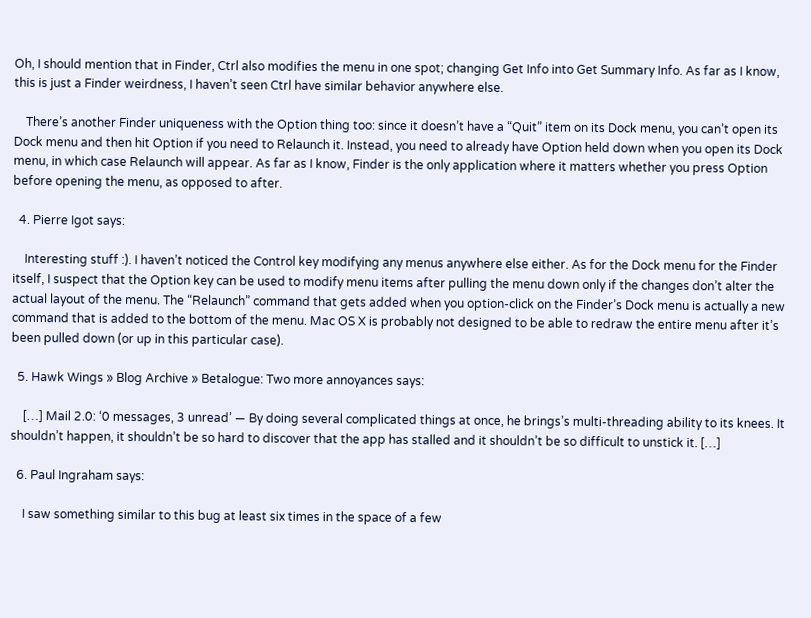Oh, I should mention that in Finder, Ctrl also modifies the menu in one spot; changing Get Info into Get Summary Info. As far as I know, this is just a Finder weirdness, I haven’t seen Ctrl have similar behavior anywhere else.

    There’s another Finder uniqueness with the Option thing too: since it doesn’t have a “Quit” item on its Dock menu, you can’t open its Dock menu and then hit Option if you need to Relaunch it. Instead, you need to already have Option held down when you open its Dock menu, in which case Relaunch will appear. As far as I know, Finder is the only application where it matters whether you press Option before opening the menu, as opposed to after.

  4. Pierre Igot says:

    Interesting stuff :). I haven’t noticed the Control key modifying any menus anywhere else either. As for the Dock menu for the Finder itself, I suspect that the Option key can be used to modify menu items after pulling the menu down only if the changes don’t alter the actual layout of the menu. The “Relaunch” command that gets added when you option-click on the Finder’s Dock menu is actually a new command that is added to the bottom of the menu. Mac OS X is probably not designed to be able to redraw the entire menu after it’s been pulled down (or up in this particular case).

  5. Hawk Wings » Blog Archive » Betalogue: Two more annoyances says:

    […] Mail 2.0: ‘0 messages, 3 unread’ — By doing several complicated things at once, he brings’s multi-threading ability to its knees. It shouldn’t happen, it shouldn’t be so hard to discover that the app has stalled and it shouldn’t be so difficult to unstick it. […]

  6. Paul Ingraham says:

    I saw something similar to this bug at least six times in the space of a few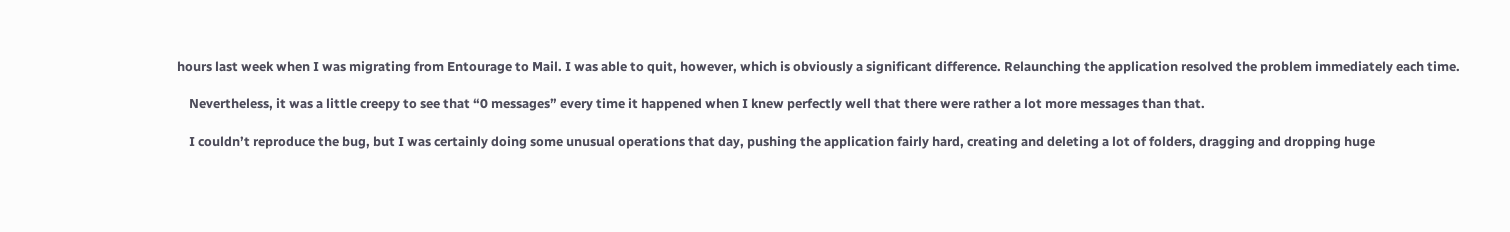hours last week when I was migrating from Entourage to Mail. I was able to quit, however, which is obviously a significant difference. Relaunching the application resolved the problem immediately each time.

    Nevertheless, it was a little creepy to see that “0 messages” every time it happened when I knew perfectly well that there were rather a lot more messages than that.

    I couldn’t reproduce the bug, but I was certainly doing some unusual operations that day, pushing the application fairly hard, creating and deleting a lot of folders, dragging and dropping huge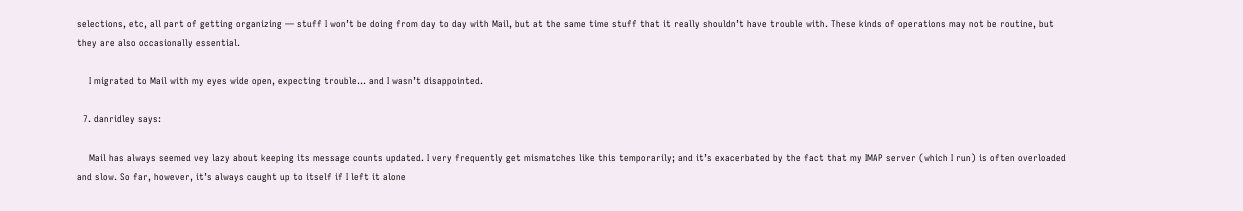selections, etc, all part of getting organizing — stuff I won’t be doing from day to day with Mail, but at the same time stuff that it really shouldn’t have trouble with. These kinds of operations may not be routine, but they are also occasionally essential.

    I migrated to Mail with my eyes wide open, expecting trouble… and I wasn’t disappointed.

  7. danridley says:

    Mail has always seemed vey lazy about keeping its message counts updated. I very frequently get mismatches like this temporarily; and it’s exacerbated by the fact that my IMAP server (which I run) is often overloaded and slow. So far, however, it’s always caught up to itself if I left it alone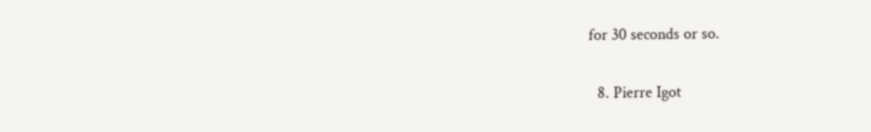for 30 seconds or so.

  8. Pierre Igot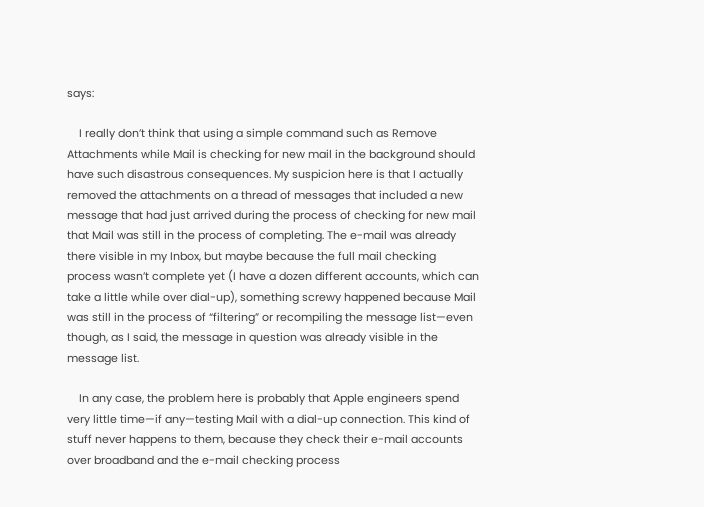says:

    I really don’t think that using a simple command such as Remove Attachments while Mail is checking for new mail in the background should have such disastrous consequences. My suspicion here is that I actually removed the attachments on a thread of messages that included a new message that had just arrived during the process of checking for new mail that Mail was still in the process of completing. The e-mail was already there visible in my Inbox, but maybe because the full mail checking process wasn’t complete yet (I have a dozen different accounts, which can take a little while over dial-up), something screwy happened because Mail was still in the process of “filtering” or recompiling the message list—even though, as I said, the message in question was already visible in the message list.

    In any case, the problem here is probably that Apple engineers spend very little time—if any—testing Mail with a dial-up connection. This kind of stuff never happens to them, because they check their e-mail accounts over broadband and the e-mail checking process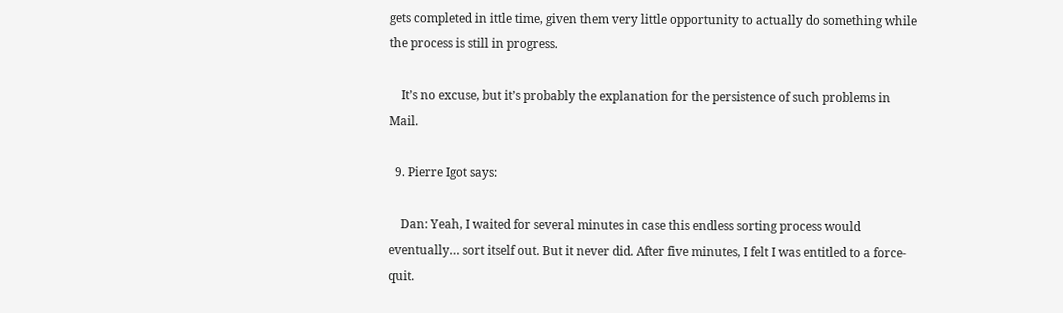gets completed in ittle time, given them very little opportunity to actually do something while the process is still in progress.

    It’s no excuse, but it’s probably the explanation for the persistence of such problems in Mail.

  9. Pierre Igot says:

    Dan: Yeah, I waited for several minutes in case this endless sorting process would eventually… sort itself out. But it never did. After five minutes, I felt I was entitled to a force-quit.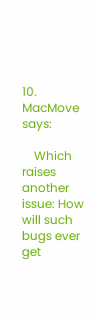10. MacMove says:

    Which raises another issue: How will such bugs ever get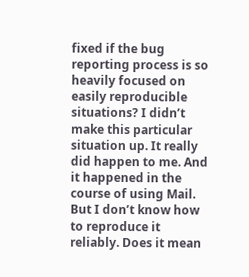fixed if the bug reporting process is so heavily focused on easily reproducible situations? I didn’t make this particular situation up. It really did happen to me. And it happened in the course of using Mail. But I don’t know how to reproduce it reliably. Does it mean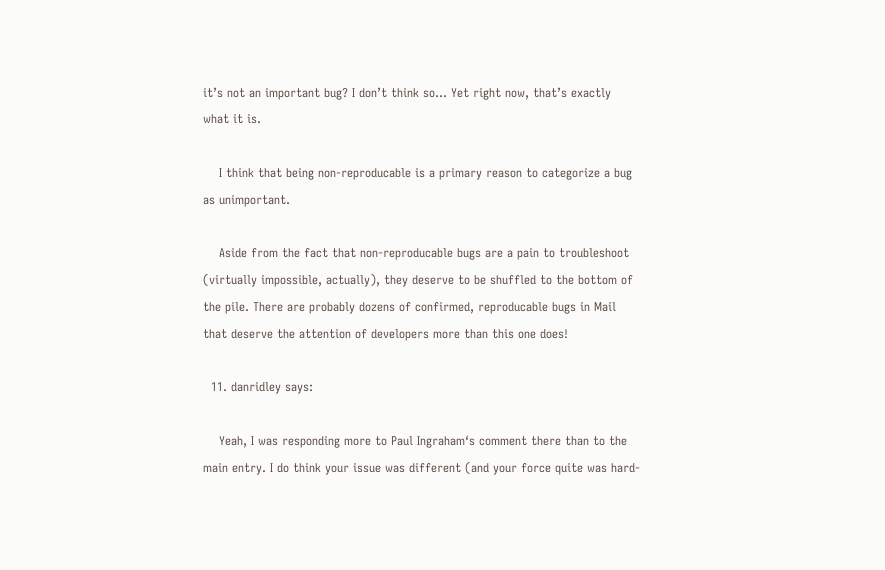it’s not an important bug? I don’t think so… Yet right now, that’s exactly what it is.

    I think that being non-reproducable is a primary reason to categorize a bug as unimportant.

    Aside from the fact that non-reproducable bugs are a pain to troubleshoot (virtually impossible, actually), they deserve to be shuffled to the bottom of the pile. There are probably dozens of confirmed, reproducable bugs in Mail that deserve the attention of developers more than this one does!

  11. danridley says:

    Yeah, I was responding more to Paul Ingraham‘s comment there than to the main entry. I do think your issue was different (and your force quite was hard-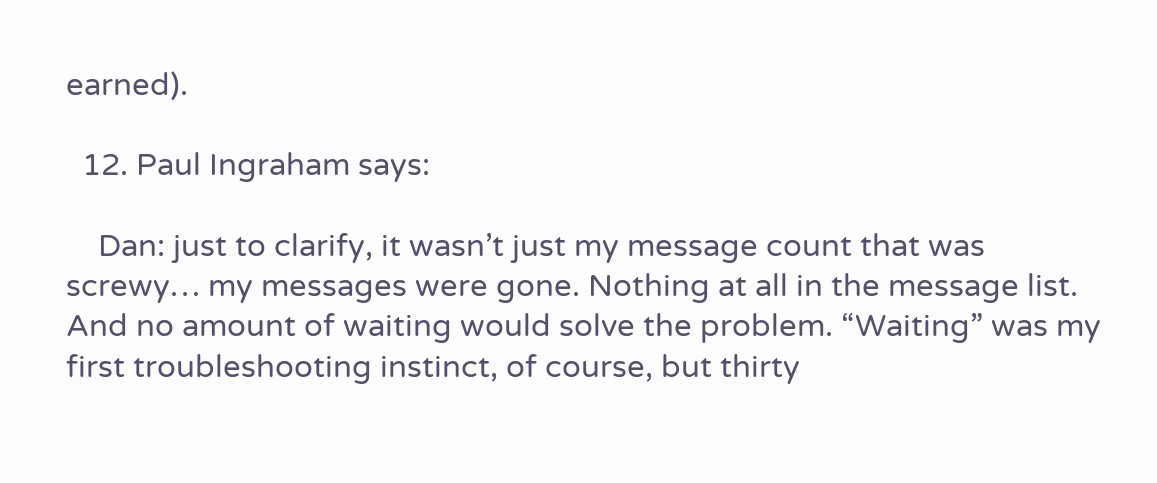earned).

  12. Paul Ingraham says:

    Dan: just to clarify, it wasn’t just my message count that was screwy… my messages were gone. Nothing at all in the message list. And no amount of waiting would solve the problem. “Waiting” was my first troubleshooting instinct, of course, but thirty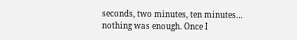seconds, two minutes, ten minutes… nothing was enough. Once I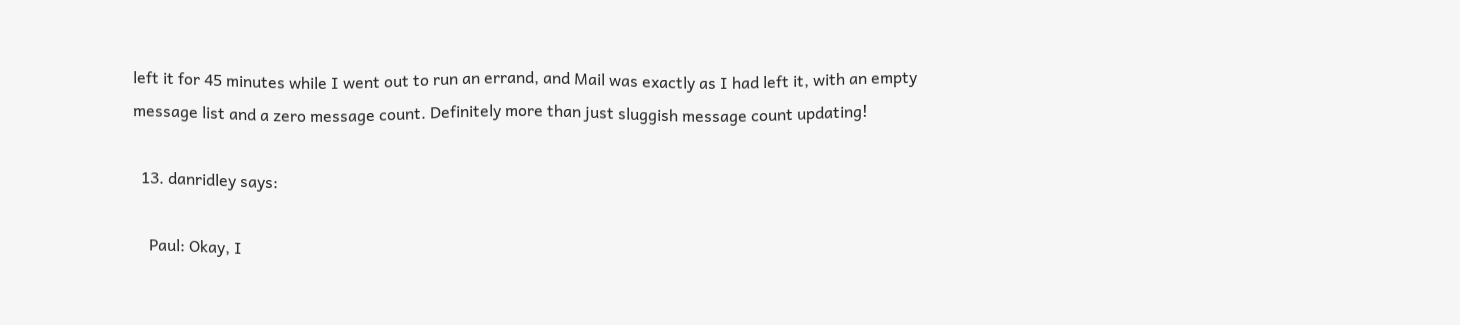left it for 45 minutes while I went out to run an errand, and Mail was exactly as I had left it, with an empty message list and a zero message count. Definitely more than just sluggish message count updating!

  13. danridley says:

    Paul: Okay, I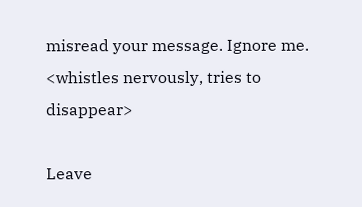misread your message. Ignore me. <whistles nervously, tries to disappear>

Leave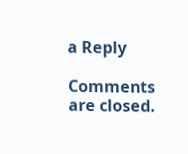a Reply

Comments are closed.